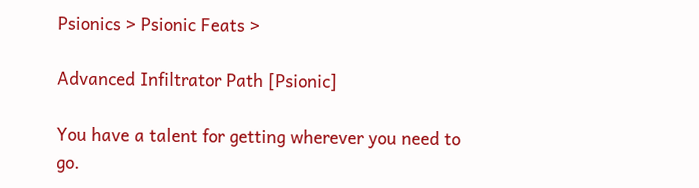Psionics > Psionic Feats >

Advanced Infiltrator Path [Psionic]

You have a talent for getting wherever you need to go.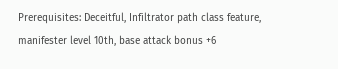Prerequisites: Deceitful, Infiltrator path class feature, manifester level 10th, base attack bonus +6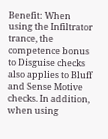Benefit: When using the Infiltrator trance, the competence bonus to Disguise checks also applies to Bluff and Sense Motive checks. In addition, when using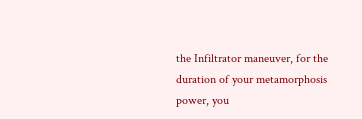the Infiltrator maneuver, for the duration of your metamorphosis power, you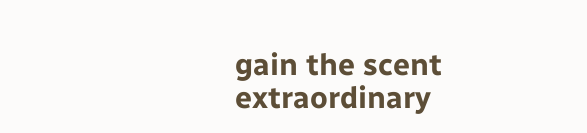gain the scent extraordinary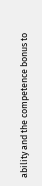ability and the competence bonus to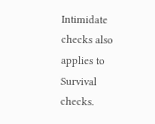Intimidate checks also applies to Survival checks.